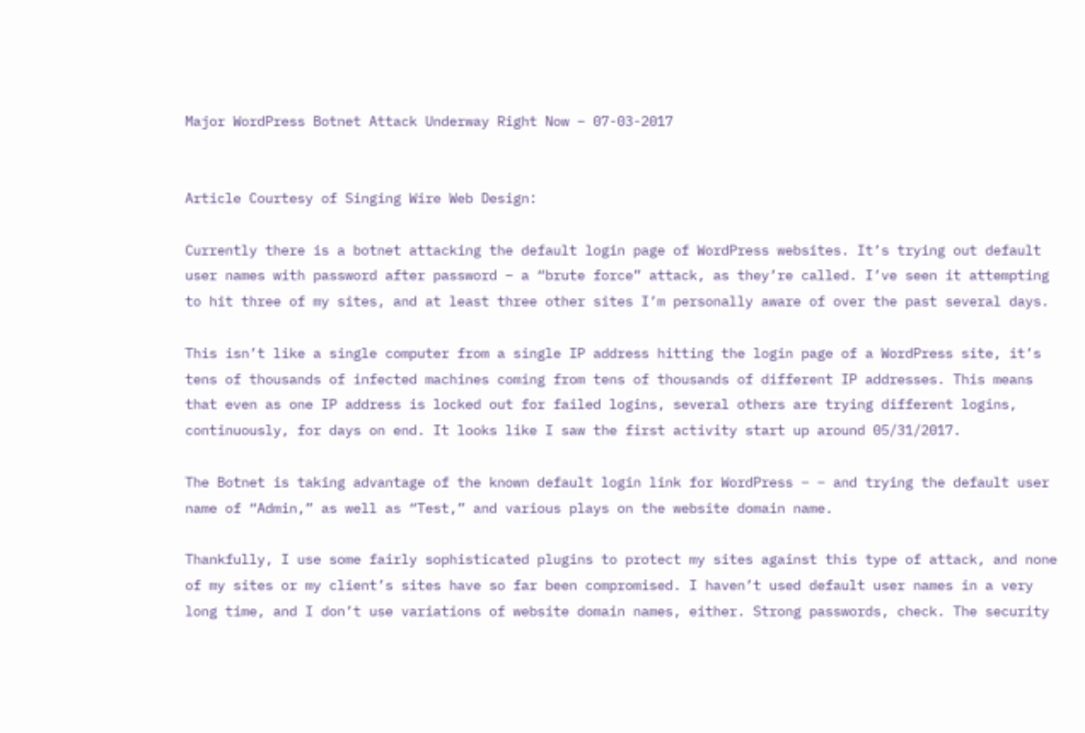Major WordPress Botnet Attack Underway Right Now – 07-03-2017


Article Courtesy of Singing Wire Web Design:

Currently there is a botnet attacking the default login page of WordPress websites. It’s trying out default user names with password after password – a “brute force” attack, as they’re called. I’ve seen it attempting to hit three of my sites, and at least three other sites I’m personally aware of over the past several days.

This isn’t like a single computer from a single IP address hitting the login page of a WordPress site, it’s tens of thousands of infected machines coming from tens of thousands of different IP addresses. This means that even as one IP address is locked out for failed logins, several others are trying different logins, continuously, for days on end. It looks like I saw the first activity start up around 05/31/2017.

The Botnet is taking advantage of the known default login link for WordPress – – and trying the default user name of “Admin,” as well as “Test,” and various plays on the website domain name.

Thankfully, I use some fairly sophisticated plugins to protect my sites against this type of attack, and none of my sites or my client’s sites have so far been compromised. I haven’t used default user names in a very long time, and I don’t use variations of website domain names, either. Strong passwords, check. The security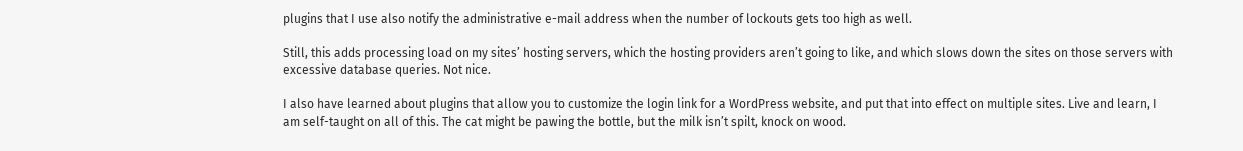plugins that I use also notify the administrative e-mail address when the number of lockouts gets too high as well.

Still, this adds processing load on my sites’ hosting servers, which the hosting providers aren’t going to like, and which slows down the sites on those servers with excessive database queries. Not nice.

I also have learned about plugins that allow you to customize the login link for a WordPress website, and put that into effect on multiple sites. Live and learn, I am self-taught on all of this. The cat might be pawing the bottle, but the milk isn’t spilt, knock on wood.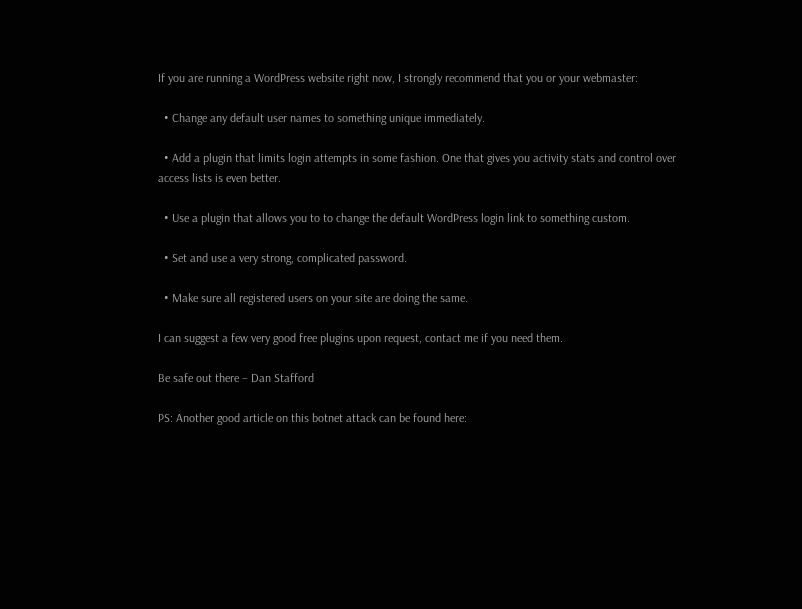If you are running a WordPress website right now, I strongly recommend that you or your webmaster:

  • Change any default user names to something unique immediately.

  • Add a plugin that limits login attempts in some fashion. One that gives you activity stats and control over access lists is even better.

  • Use a plugin that allows you to to change the default WordPress login link to something custom.

  • Set and use a very strong, complicated password.

  • Make sure all registered users on your site are doing the same.

I can suggest a few very good free plugins upon request, contact me if you need them.

Be safe out there – Dan Stafford

PS: Another good article on this botnet attack can be found here: